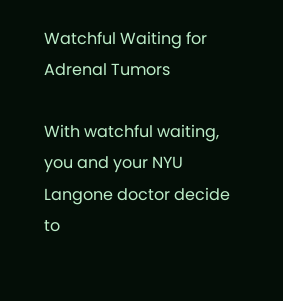Watchful Waiting for Adrenal Tumors

With watchful waiting, you and your NYU Langone doctor decide to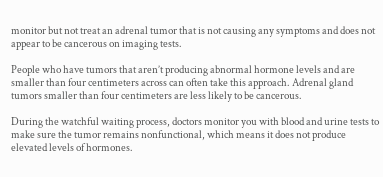monitor but not treat an adrenal tumor that is not causing any symptoms and does not appear to be cancerous on imaging tests.

People who have tumors that aren’t producing abnormal hormone levels and are smaller than four centimeters across can often take this approach. Adrenal gland tumors smaller than four centimeters are less likely to be cancerous.

During the watchful waiting process, doctors monitor you with blood and urine tests to make sure the tumor remains nonfunctional, which means it does not produce elevated levels of hormones.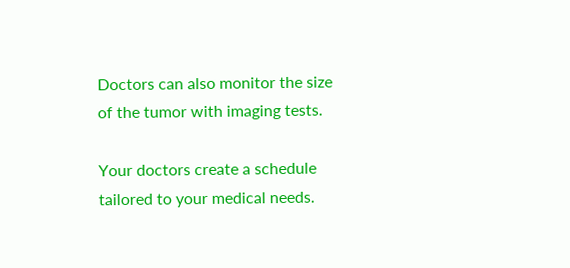Doctors can also monitor the size of the tumor with imaging tests.

Your doctors create a schedule tailored to your medical needs.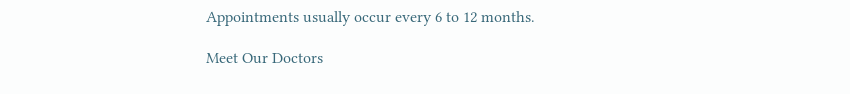Appointments usually occur every 6 to 12 months.

Meet Our Doctors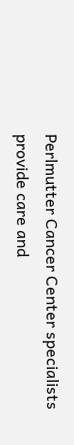Perlmutter Cancer Center specialists provide care and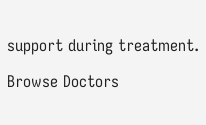support during treatment.

Browse Doctors